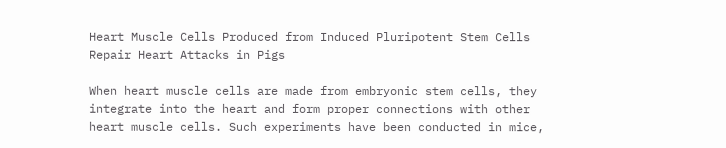Heart Muscle Cells Produced from Induced Pluripotent Stem Cells Repair Heart Attacks in Pigs

When heart muscle cells are made from embryonic stem cells, they integrate into the heart and form proper connections with other heart muscle cells. Such experiments have been conducted in mice,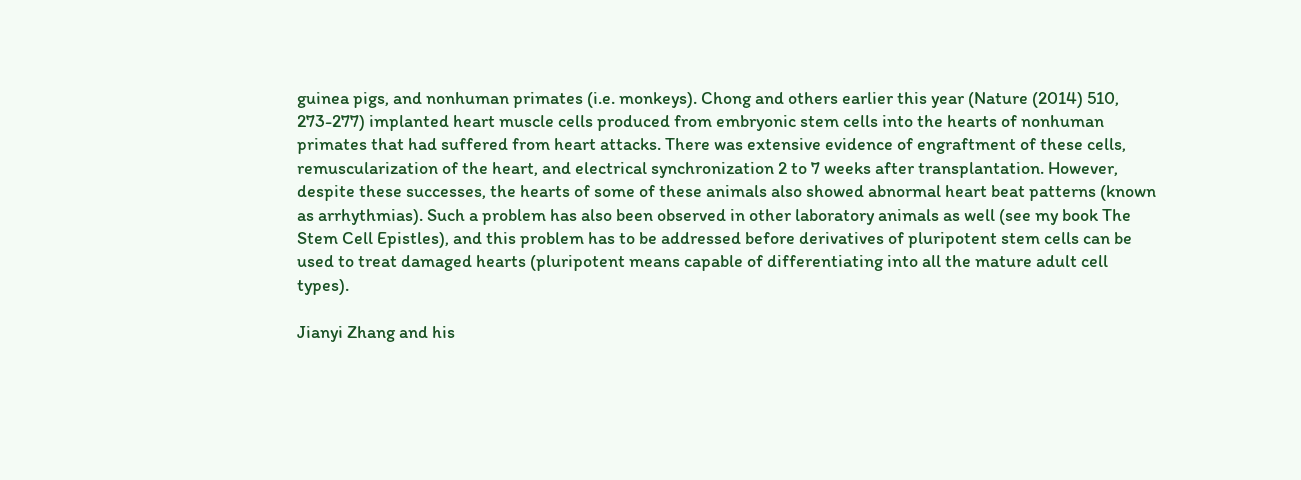guinea pigs, and nonhuman primates (i.e. monkeys). Chong and others earlier this year (Nature (2014) 510, 273-277) implanted heart muscle cells produced from embryonic stem cells into the hearts of nonhuman primates that had suffered from heart attacks. There was extensive evidence of engraftment of these cells, remuscularization of the heart, and electrical synchronization 2 to 7 weeks after transplantation. However, despite these successes, the hearts of some of these animals also showed abnormal heart beat patterns (known as arrhythmias). Such a problem has also been observed in other laboratory animals as well (see my book The Stem Cell Epistles), and this problem has to be addressed before derivatives of pluripotent stem cells can be used to treat damaged hearts (pluripotent means capable of differentiating into all the mature adult cell types).

Jianyi Zhang and his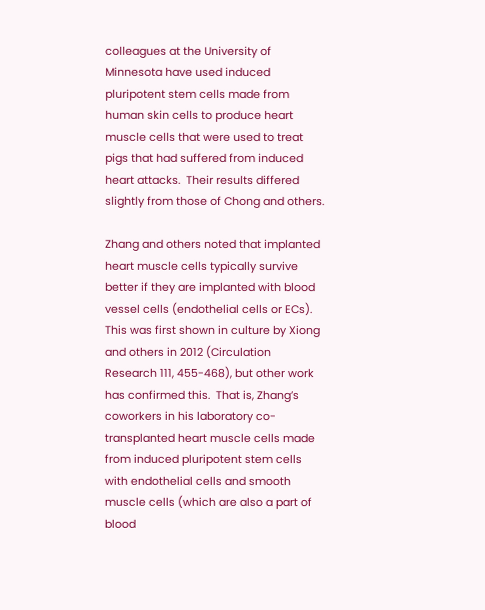colleagues at the University of Minnesota have used induced pluripotent stem cells made from human skin cells to produce heart muscle cells that were used to treat pigs that had suffered from induced heart attacks.  Their results differed slightly from those of Chong and others.

Zhang and others noted that implanted heart muscle cells typically survive better if they are implanted with blood vessel cells (endothelial cells or ECs).  This was first shown in culture by Xiong and others in 2012 (Circulation Research 111, 455-468), but other work has confirmed this.  That is, Zhang’s coworkers in his laboratory co-transplanted heart muscle cells made from induced pluripotent stem cells with endothelial cells and smooth muscle cells (which are also a part of blood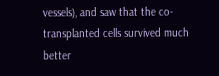vessels), and saw that the co-transplanted cells survived much better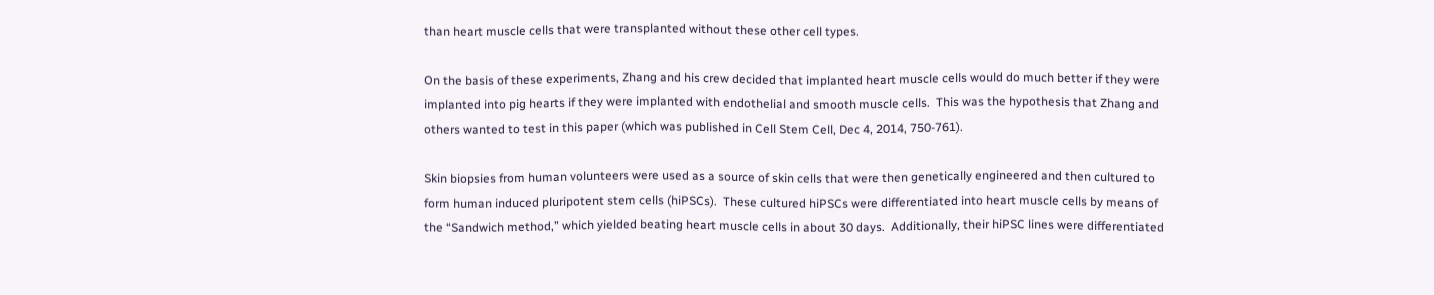than heart muscle cells that were transplanted without these other cell types.

On the basis of these experiments, Zhang and his crew decided that implanted heart muscle cells would do much better if they were implanted into pig hearts if they were implanted with endothelial and smooth muscle cells.  This was the hypothesis that Zhang and others wanted to test in this paper (which was published in Cell Stem Cell, Dec 4, 2014, 750-761).

Skin biopsies from human volunteers were used as a source of skin cells that were then genetically engineered and then cultured to form human induced pluripotent stem cells (hiPSCs).  These cultured hiPSCs were differentiated into heart muscle cells by means of the “Sandwich method,” which yielded beating heart muscle cells in about 30 days.  Additionally, their hiPSC lines were differentiated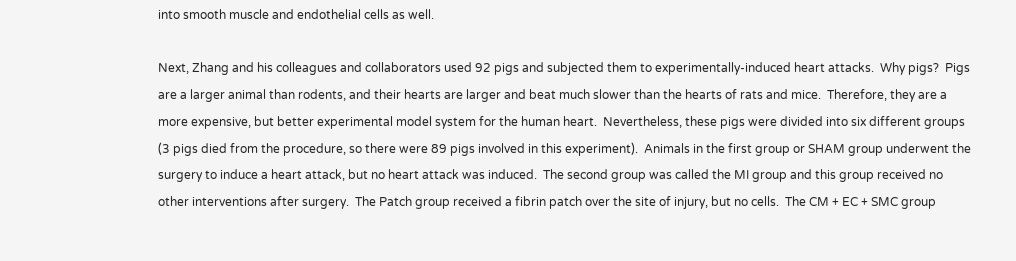into smooth muscle and endothelial cells as well.

Next, Zhang and his colleagues and collaborators used 92 pigs and subjected them to experimentally-induced heart attacks.  Why pigs?  Pigs are a larger animal than rodents, and their hearts are larger and beat much slower than the hearts of rats and mice.  Therefore, they are a more expensive, but better experimental model system for the human heart.  Nevertheless, these pigs were divided into six different groups (3 pigs died from the procedure, so there were 89 pigs involved in this experiment).  Animals in the first group or SHAM group underwent the surgery to induce a heart attack, but no heart attack was induced.  The second group was called the MI group and this group received no other interventions after surgery.  The Patch group received a fibrin patch over the site of injury, but no cells.  The CM + EC + SMC group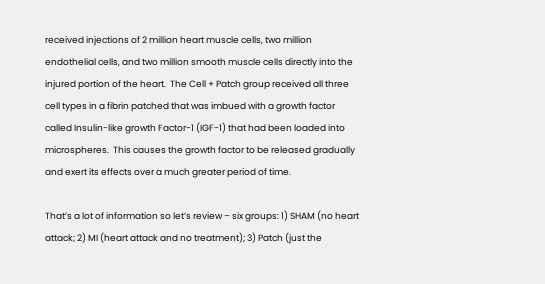received injections of 2 million heart muscle cells, two million endothelial cells, and two million smooth muscle cells directly into the injured portion of the heart.  The Cell + Patch group received all three cell types in a fibrin patched that was imbued with a growth factor called Insulin-like growth Factor-1 (IGF-1) that had been loaded into microspheres.  This causes the growth factor to be released gradually and exert its effects over a much greater period of time.

That’s a lot of information so let’s review – six groups: 1) SHAM (no heart attack; 2) MI (heart attack and no treatment); 3) Patch (just the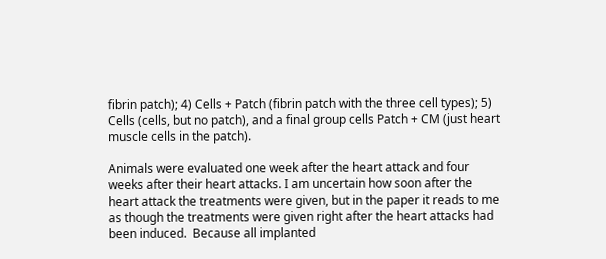fibrin patch); 4) Cells + Patch (fibrin patch with the three cell types); 5) Cells (cells, but no patch), and a final group cells Patch + CM (just heart muscle cells in the patch).

Animals were evaluated one week after the heart attack and four weeks after their heart attacks. I am uncertain how soon after the heart attack the treatments were given, but in the paper it reads to me as though the treatments were given right after the heart attacks had been induced.  Because all implanted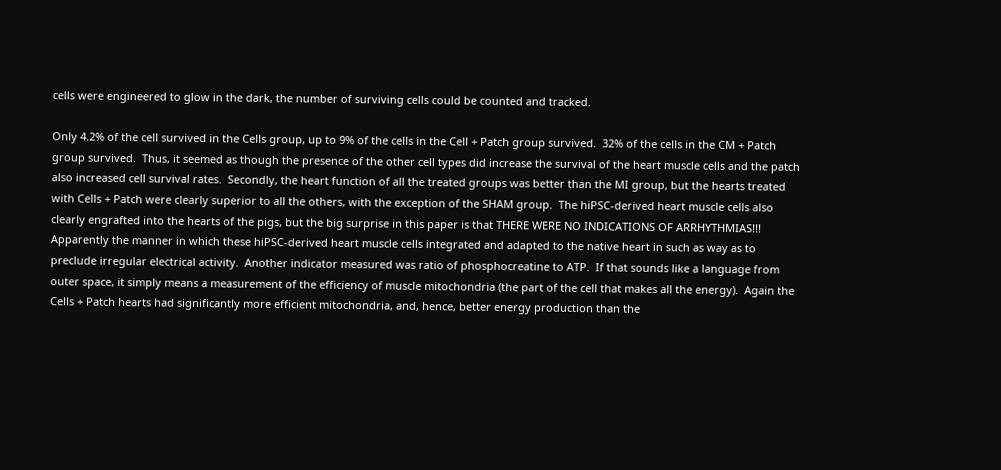cells were engineered to glow in the dark, the number of surviving cells could be counted and tracked.

Only 4.2% of the cell survived in the Cells group, up to 9% of the cells in the Cell + Patch group survived.  32% of the cells in the CM + Patch group survived.  Thus, it seemed as though the presence of the other cell types did increase the survival of the heart muscle cells and the patch also increased cell survival rates.  Secondly, the heart function of all the treated groups was better than the MI group, but the hearts treated with Cells + Patch were clearly superior to all the others, with the exception of the SHAM group.  The hiPSC-derived heart muscle cells also clearly engrafted into the hearts of the pigs, but the big surprise in this paper is that THERE WERE NO INDICATIONS OF ARRHYTHMIAS!!!  Apparently the manner in which these hiPSC-derived heart muscle cells integrated and adapted to the native heart in such as way as to preclude irregular electrical activity.  Another indicator measured was ratio of phosphocreatine to ATP.  If that sounds like a language from outer space, it simply means a measurement of the efficiency of muscle mitochondria (the part of the cell that makes all the energy).  Again the Cells + Patch hearts had significantly more efficient mitochondria, and, hence, better energy production than the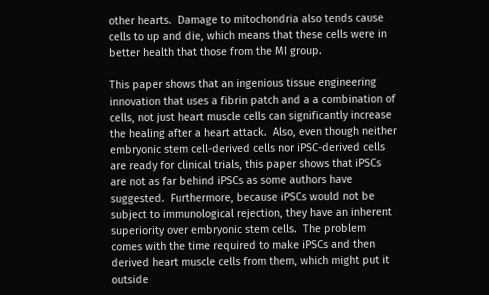other hearts.  Damage to mitochondria also tends cause cells to up and die, which means that these cells were in better health that those from the MI group.

This paper shows that an ingenious tissue engineering innovation that uses a fibrin patch and a a combination of cells, not just heart muscle cells can significantly increase the healing after a heart attack.  Also, even though neither embryonic stem cell-derived cells nor iPSC-derived cells are ready for clinical trials, this paper shows that iPSCs are not as far behind iPSCs as some authors have suggested.  Furthermore, because iPSCs would not be subject to immunological rejection, they have an inherent superiority over embryonic stem cells.  The problem comes with the time required to make iPSCs and then derived heart muscle cells from them, which might put it outside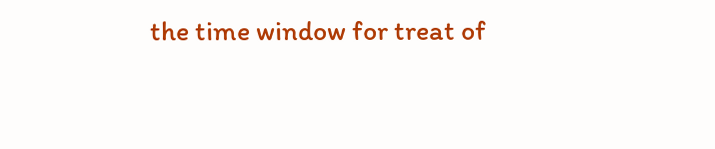the time window for treat of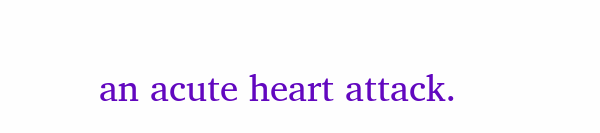an acute heart attack.